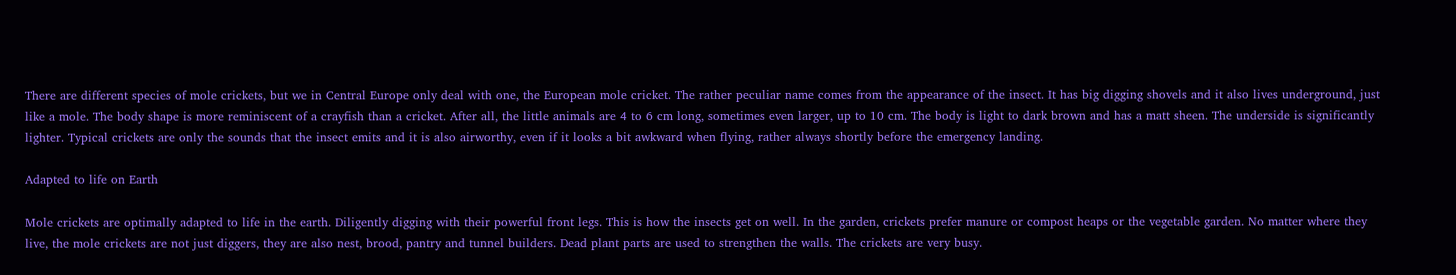There are different species of mole crickets, but we in Central Europe only deal with one, the European mole cricket. The rather peculiar name comes from the appearance of the insect. It has big digging shovels and it also lives underground, just like a mole. The body shape is more reminiscent of a crayfish than a cricket. After all, the little animals are 4 to 6 cm long, sometimes even larger, up to 10 cm. The body is light to dark brown and has a matt sheen. The underside is significantly lighter. Typical crickets are only the sounds that the insect emits and it is also airworthy, even if it looks a bit awkward when flying, rather always shortly before the emergency landing.

Adapted to life on Earth

Mole crickets are optimally adapted to life in the earth. Diligently digging with their powerful front legs. This is how the insects get on well. In the garden, crickets prefer manure or compost heaps or the vegetable garden. No matter where they live, the mole crickets are not just diggers, they are also nest, brood, pantry and tunnel builders. Dead plant parts are used to strengthen the walls. The crickets are very busy.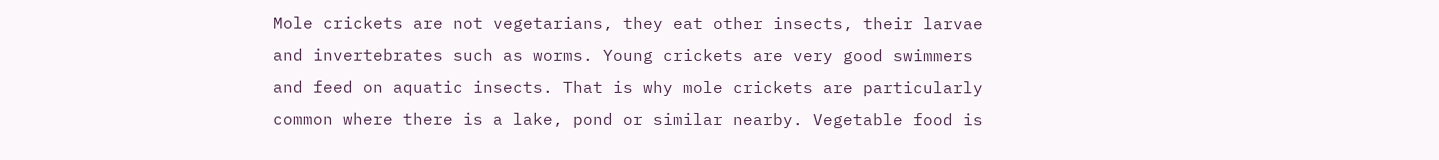Mole crickets are not vegetarians, they eat other insects, their larvae and invertebrates such as worms. Young crickets are very good swimmers and feed on aquatic insects. That is why mole crickets are particularly common where there is a lake, pond or similar nearby. Vegetable food is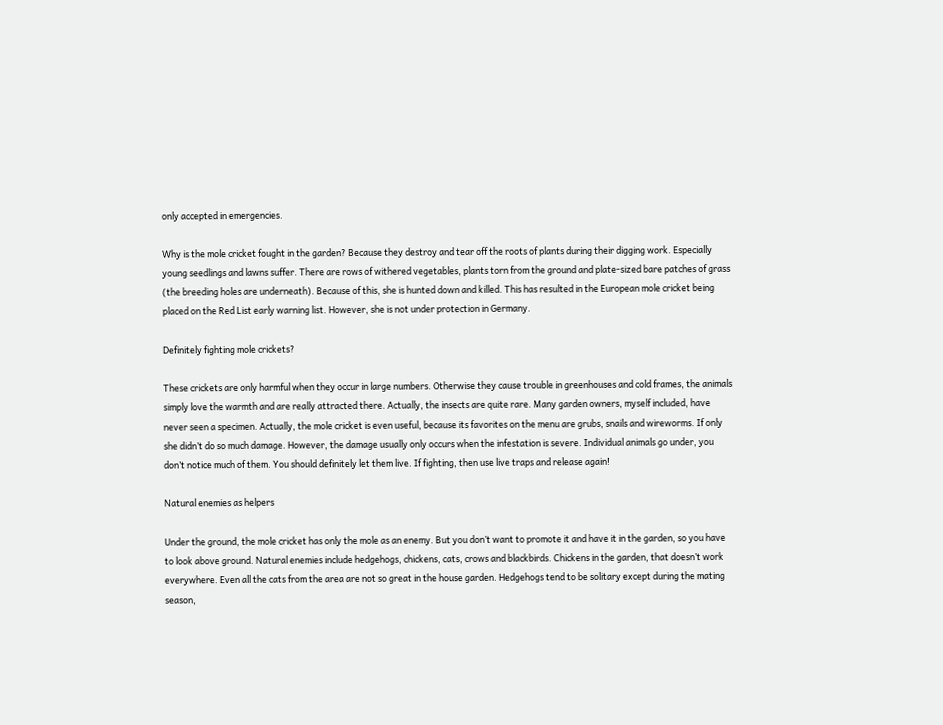only accepted in emergencies.

Why is the mole cricket fought in the garden? Because they destroy and tear off the roots of plants during their digging work. Especially young seedlings and lawns suffer. There are rows of withered vegetables, plants torn from the ground and plate-sized bare patches of grass (the breeding holes are underneath). Because of this, she is hunted down and killed. This has resulted in the European mole cricket being placed on the Red List early warning list. However, she is not under protection in Germany.

Definitely fighting mole crickets?

These crickets are only harmful when they occur in large numbers. Otherwise they cause trouble in greenhouses and cold frames, the animals simply love the warmth and are really attracted there. Actually, the insects are quite rare. Many garden owners, myself included, have never seen a specimen. Actually, the mole cricket is even useful, because its favorites on the menu are grubs, snails and wireworms. If only she didn’t do so much damage. However, the damage usually only occurs when the infestation is severe. Individual animals go under, you don’t notice much of them. You should definitely let them live. If fighting, then use live traps and release again!

Natural enemies as helpers

Under the ground, the mole cricket has only the mole as an enemy. But you don’t want to promote it and have it in the garden, so you have to look above ground. Natural enemies include hedgehogs, chickens, cats, crows and blackbirds. Chickens in the garden, that doesn’t work everywhere. Even all the cats from the area are not so great in the house garden. Hedgehogs tend to be solitary except during the mating season,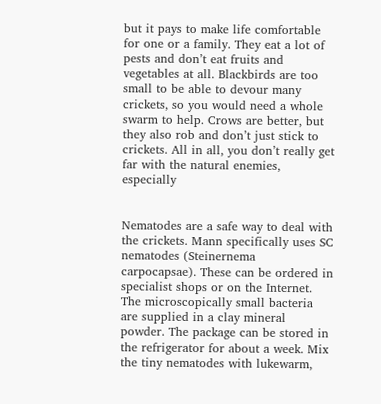but it pays to make life comfortable for one or a family. They eat a lot of pests and don’t eat fruits and vegetables at all. Blackbirds are too small to be able to devour many crickets, so you would need a whole swarm to help. Crows are better, but they also rob and don’t just stick to crickets. All in all, you don’t really get far with the natural enemies, especially


Nematodes are a safe way to deal with the crickets. Mann specifically uses SC nematodes (Steinernema carpocapsae). These can be ordered in specialist shops or on the Internet. The microscopically small bacteria are supplied in a clay mineral powder. The package can be stored in the refrigerator for about a week. Mix the tiny nematodes with lukewarm,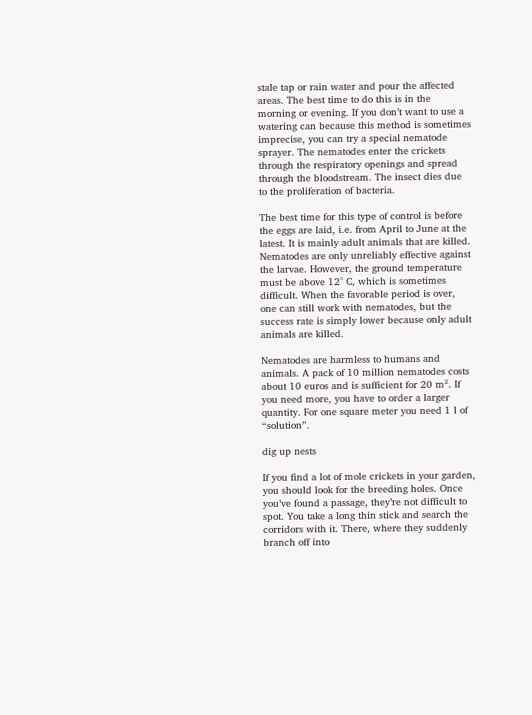stale tap or rain water and pour the affected areas. The best time to do this is in the morning or evening. If you don’t want to use a watering can because this method is sometimes imprecise, you can try a special nematode sprayer. The nematodes enter the crickets through the respiratory openings and spread through the bloodstream. The insect dies due to the proliferation of bacteria.

The best time for this type of control is before the eggs are laid, i.e. from April to June at the latest. It is mainly adult animals that are killed. Nematodes are only unreliably effective against the larvae. However, the ground temperature must be above 12° C, which is sometimes difficult. When the favorable period is over, one can still work with nematodes, but the success rate is simply lower because only adult animals are killed.

Nematodes are harmless to humans and animals. A pack of 10 million nematodes costs about 10 euros and is sufficient for 20 m². If you need more, you have to order a larger quantity. For one square meter you need 1 l of “solution”.

dig up nests

If you find a lot of mole crickets in your garden, you should look for the breeding holes. Once you’ve found a passage, they’re not difficult to spot. You take a long thin stick and search the corridors with it. There, where they suddenly branch off into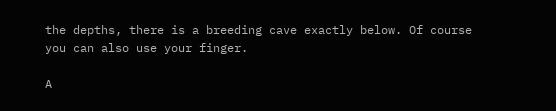the depths, there is a breeding cave exactly below. Of course you can also use your finger.

A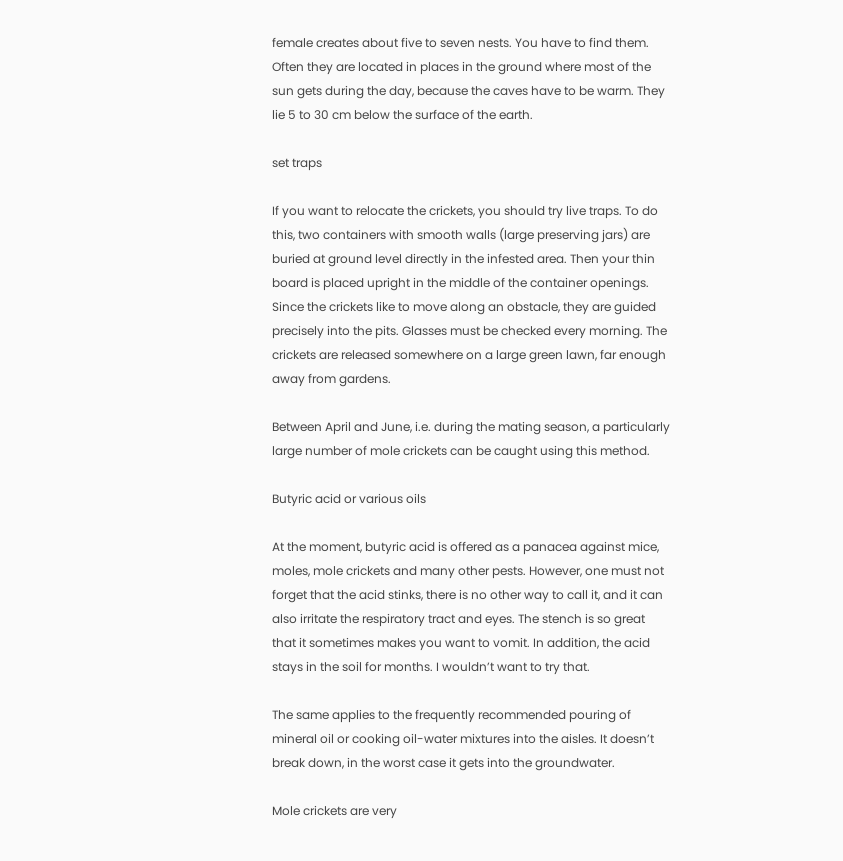female creates about five to seven nests. You have to find them. Often they are located in places in the ground where most of the sun gets during the day, because the caves have to be warm. They lie 5 to 30 cm below the surface of the earth.

set traps

If you want to relocate the crickets, you should try live traps. To do this, two containers with smooth walls (large preserving jars) are buried at ground level directly in the infested area. Then your thin board is placed upright in the middle of the container openings. Since the crickets like to move along an obstacle, they are guided precisely into the pits. Glasses must be checked every morning. The crickets are released somewhere on a large green lawn, far enough away from gardens.

Between April and June, i.e. during the mating season, a particularly large number of mole crickets can be caught using this method.

Butyric acid or various oils

At the moment, butyric acid is offered as a panacea against mice, moles, mole crickets and many other pests. However, one must not forget that the acid stinks, there is no other way to call it, and it can also irritate the respiratory tract and eyes. The stench is so great that it sometimes makes you want to vomit. In addition, the acid stays in the soil for months. I wouldn’t want to try that.

The same applies to the frequently recommended pouring of mineral oil or cooking oil-water mixtures into the aisles. It doesn’t break down, in the worst case it gets into the groundwater.

Mole crickets are very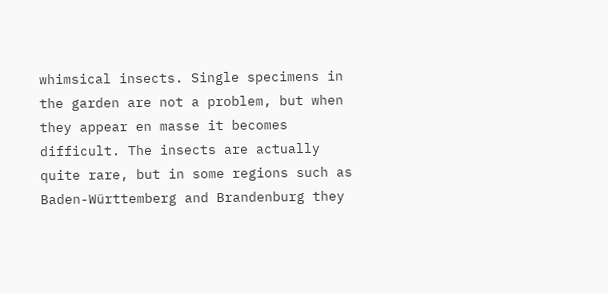whimsical insects. Single specimens in the garden are not a problem, but when they appear en masse it becomes difficult. The insects are actually quite rare, but in some regions such as Baden-Württemberg and Brandenburg they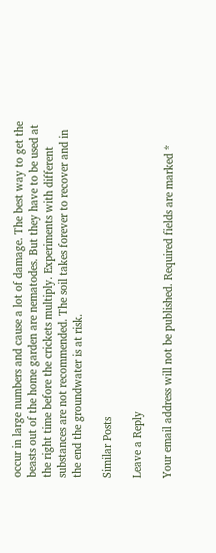occur in large numbers and cause a lot of damage. The best way to get the beasts out of the home garden are nematodes. But they have to be used at the right time before the crickets multiply. Experiments with different substances are not recommended. The soil takes forever to recover and in the end the groundwater is at risk.

Similar Posts

Leave a Reply

Your email address will not be published. Required fields are marked *